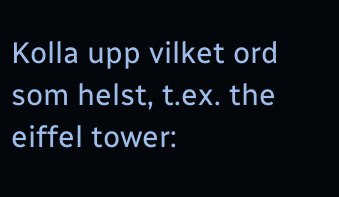Kolla upp vilket ord som helst, t.ex. the eiffel tower: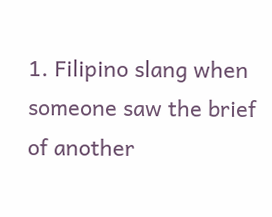1. Filipino slang when someone saw the brief of another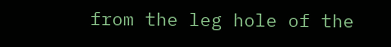from the leg hole of the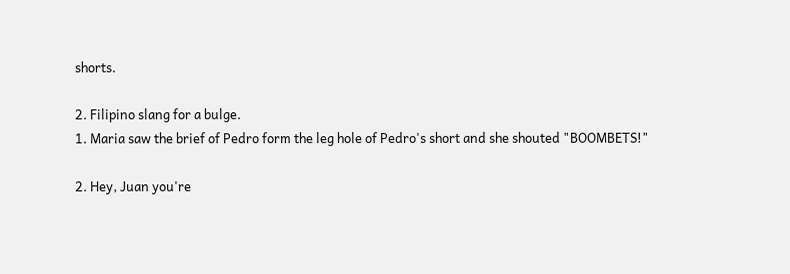shorts.

2. Filipino slang for a bulge.
1. Maria saw the brief of Pedro form the leg hole of Pedro's short and she shouted "BOOMBETS!"

2. Hey, Juan you're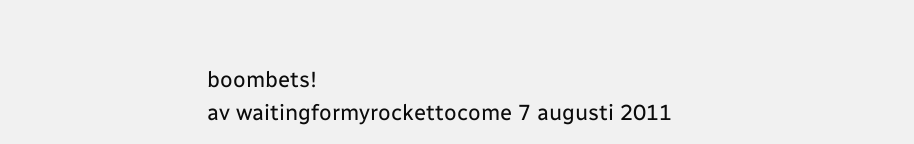boombets!
av waitingformyrockettocome 7 augusti 2011